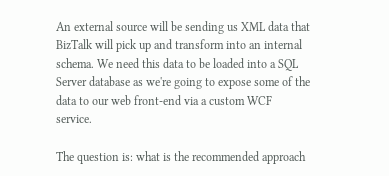An external source will be sending us XML data that BizTalk will pick up and transform into an internal schema. We need this data to be loaded into a SQL Server database as we're going to expose some of the data to our web front-end via a custom WCF service.

The question is: what is the recommended approach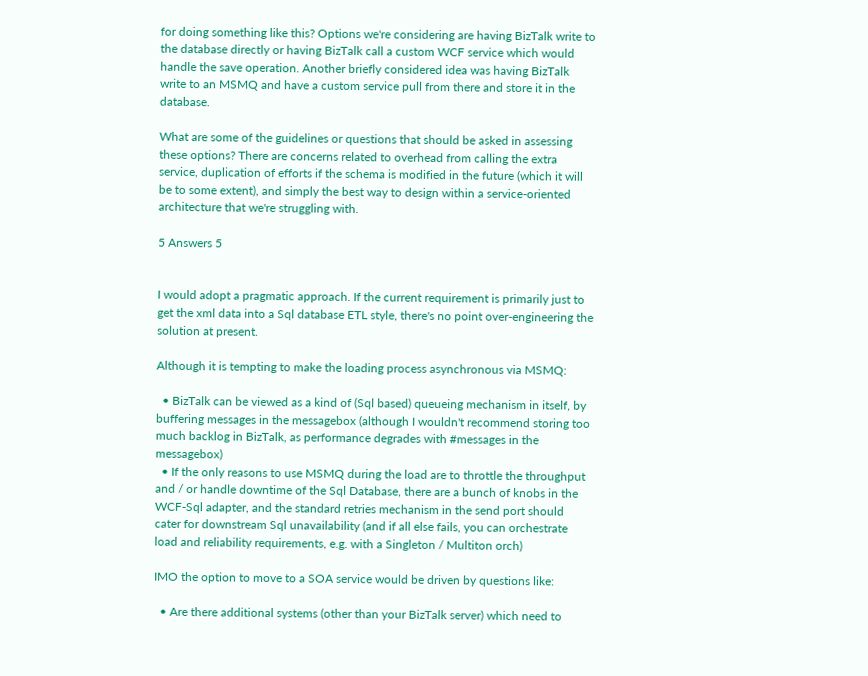for doing something like this? Options we're considering are having BizTalk write to the database directly or having BizTalk call a custom WCF service which would handle the save operation. Another briefly considered idea was having BizTalk write to an MSMQ and have a custom service pull from there and store it in the database.

What are some of the guidelines or questions that should be asked in assessing these options? There are concerns related to overhead from calling the extra service, duplication of efforts if the schema is modified in the future (which it will be to some extent), and simply the best way to design within a service-oriented architecture that we're struggling with.

5 Answers 5


I would adopt a pragmatic approach. If the current requirement is primarily just to get the xml data into a Sql database ETL style, there's no point over-engineering the solution at present.

Although it is tempting to make the loading process asynchronous via MSMQ:

  • BizTalk can be viewed as a kind of (Sql based) queueing mechanism in itself, by buffering messages in the messagebox (although I wouldn't recommend storing too much backlog in BizTalk, as performance degrades with #messages in the messagebox)
  • If the only reasons to use MSMQ during the load are to throttle the throughput and / or handle downtime of the Sql Database, there are a bunch of knobs in the WCF-Sql adapter, and the standard retries mechanism in the send port should cater for downstream Sql unavailability (and if all else fails, you can orchestrate load and reliability requirements, e.g. with a Singleton / Multiton orch)

IMO the option to move to a SOA service would be driven by questions like:

  • Are there additional systems (other than your BizTalk server) which need to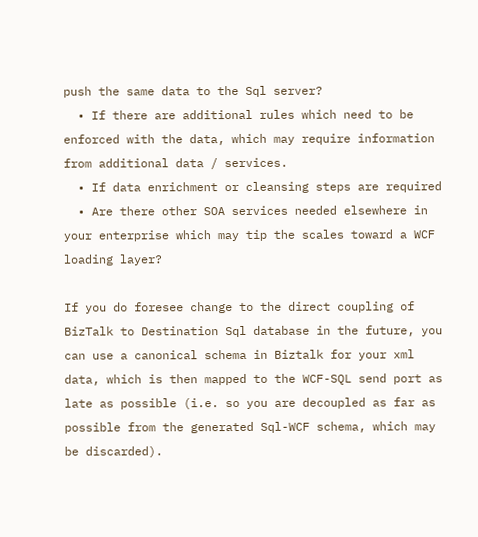push the same data to the Sql server?
  • If there are additional rules which need to be enforced with the data, which may require information from additional data / services.
  • If data enrichment or cleansing steps are required
  • Are there other SOA services needed elsewhere in your enterprise which may tip the scales toward a WCF loading layer?

If you do foresee change to the direct coupling of BizTalk to Destination Sql database in the future, you can use a canonical schema in Biztalk for your xml data, which is then mapped to the WCF-SQL send port as late as possible (i.e. so you are decoupled as far as possible from the generated Sql-WCF schema, which may be discarded).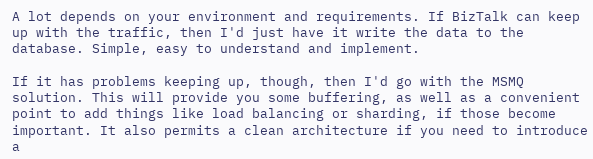A lot depends on your environment and requirements. If BizTalk can keep up with the traffic, then I'd just have it write the data to the database. Simple, easy to understand and implement.

If it has problems keeping up, though, then I'd go with the MSMQ solution. This will provide you some buffering, as well as a convenient point to add things like load balancing or sharding, if those become important. It also permits a clean architecture if you need to introduce a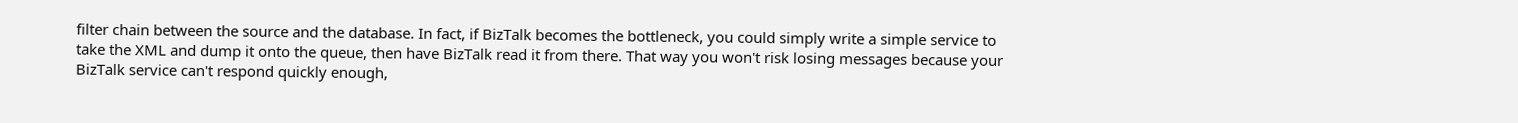filter chain between the source and the database. In fact, if BizTalk becomes the bottleneck, you could simply write a simple service to take the XML and dump it onto the queue, then have BizTalk read it from there. That way you won't risk losing messages because your BizTalk service can't respond quickly enough,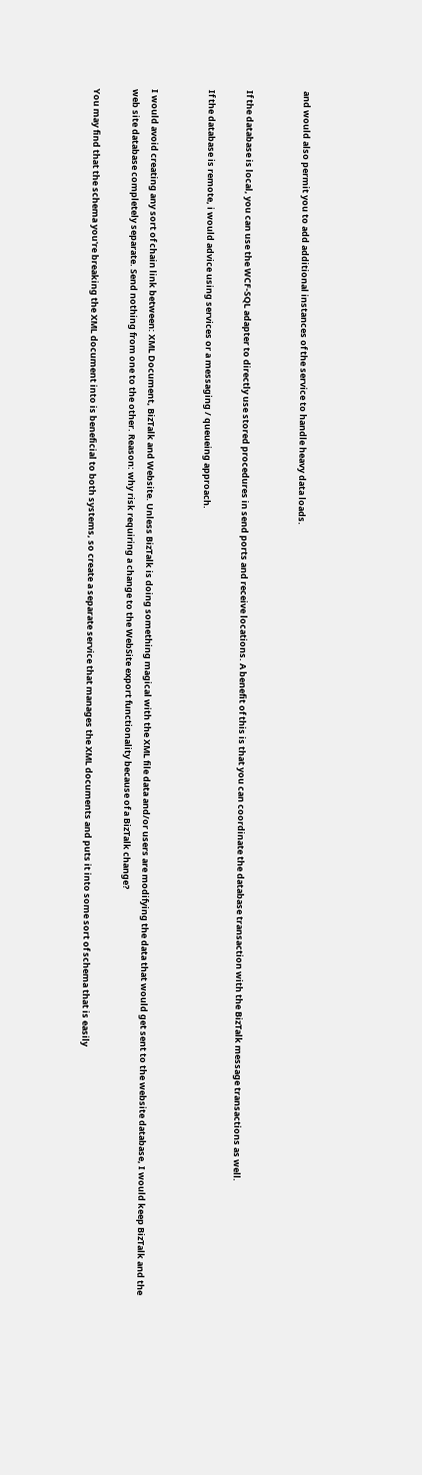and would also permit you to add additional instances of the service to handle heavy data loads.


If the database is local, you can use the WCF-SQL adapter to directly use stored procedures in send ports and receive locations. A benefit of this is that you can coordinate the database transaction with the BizTalk message transactions as well.

If the database is remote, i would advice using services or a messaging / queueing approach.


I would avoid creating any sort of chain link between: XML Document, BizTalk and Website. Unless BizTalk is doing something magical with the XML file data and/or users are modifying the data that would get sent to the website database, I would keep BizTalk and the web site database completely separate. Send nothing from one to the other. Reason: why risk requiring a change to the WebSite export functionality because of a BizTalk change?

You may find that the schema you're breaking the XML document into is beneficial to both systems, so create a separate service that manages the XML documents and puts it into some sort of schema that is easily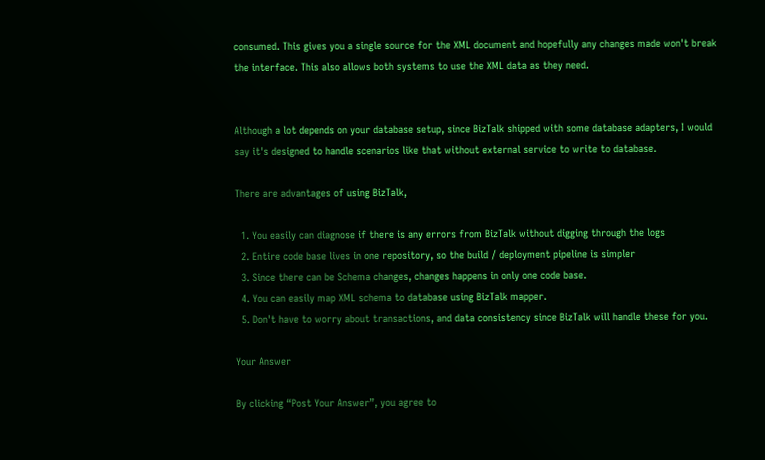consumed. This gives you a single source for the XML document and hopefully any changes made won't break the interface. This also allows both systems to use the XML data as they need.


Although a lot depends on your database setup, since BizTalk shipped with some database adapters, I would say it's designed to handle scenarios like that without external service to write to database.

There are advantages of using BizTalk,

  1. You easily can diagnose if there is any errors from BizTalk without digging through the logs
  2. Entire code base lives in one repository, so the build / deployment pipeline is simpler
  3. Since there can be Schema changes, changes happens in only one code base.
  4. You can easily map XML schema to database using BizTalk mapper.
  5. Don't have to worry about transactions, and data consistency since BizTalk will handle these for you.

Your Answer

By clicking “Post Your Answer”, you agree to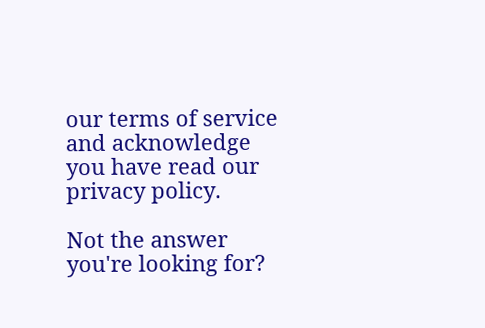our terms of service and acknowledge you have read our privacy policy.

Not the answer you're looking for?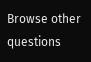Browse other questions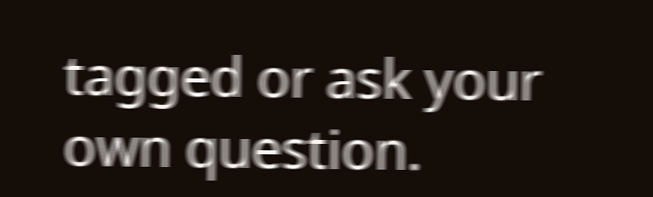tagged or ask your own question.